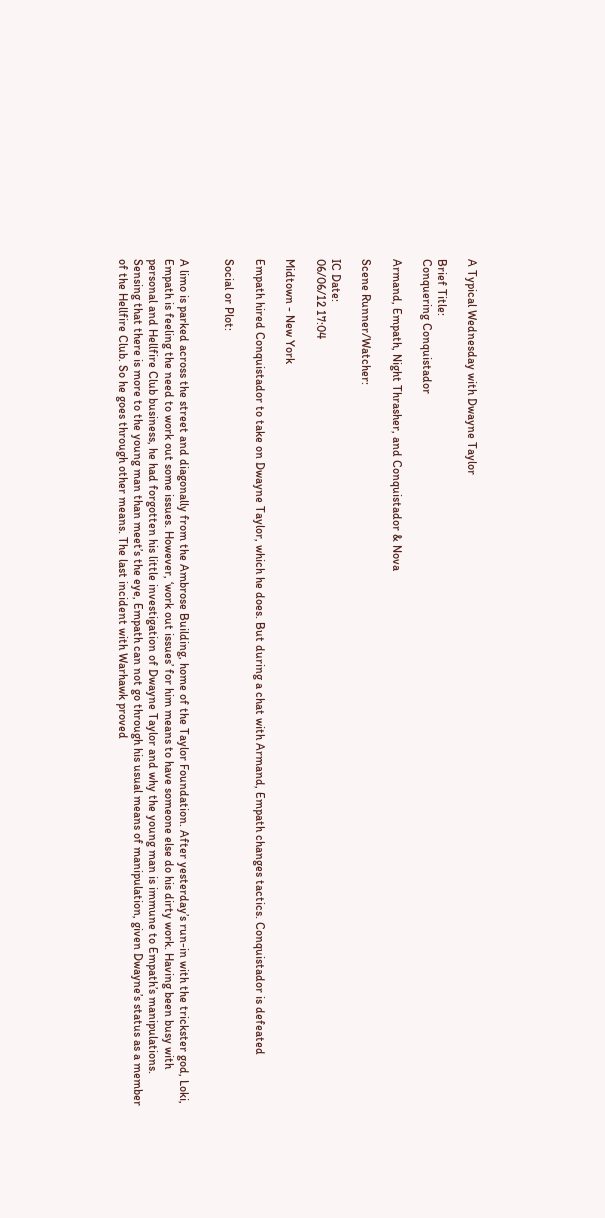A Typical Wednesday with Dwayne Taylor

Brief Title:
Conquering Conquistador

Armand, Empath, Night Thrasher, and Conquistador & Nova

Scene Runner/Watcher:

IC Date:
06/06/12 17:04

Midtown - New York

Empath hired Conquistador to take on Dwayne Taylor, which he does. But during a chat with Armand, Empath changes tactics. Conquistador is defeated

Social or Plot:


A limo is parked across the street and diagonally from the Ambrose Building, home of the Taylor Foundation. After yesterday’s run-in with the trickster god, Loki, Empath is feeling the need to work out some issues. However, ‘work out issues’ for him means to have someone else do his dirty work. Having been busy with personal and Hellfire Club business, he had forgotten his little investigation of Dwayne Taylor and why the young man is immune to Empath’s manipulations. Sensing that there is more to the young man than meet’s the eye, Empath can not go through his usual means of manipulation, given Dwayne’s status as a member of the Hellfire Club. So he goes through other means. The last incident with Warhawk proved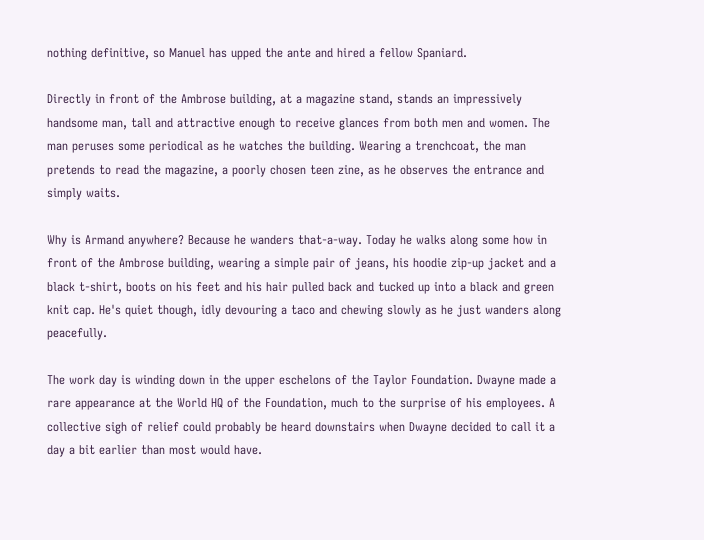nothing definitive, so Manuel has upped the ante and hired a fellow Spaniard.

Directly in front of the Ambrose building, at a magazine stand, stands an impressively handsome man, tall and attractive enough to receive glances from both men and women. The man peruses some periodical as he watches the building. Wearing a trenchcoat, the man pretends to read the magazine, a poorly chosen teen zine, as he observes the entrance and simply waits.

Why is Armand anywhere? Because he wanders that-a-way. Today he walks along some how in front of the Ambrose building, wearing a simple pair of jeans, his hoodie zip-up jacket and a black t-shirt, boots on his feet and his hair pulled back and tucked up into a black and green knit cap. He's quiet though, idly devouring a taco and chewing slowly as he just wanders along peacefully.

The work day is winding down in the upper eschelons of the Taylor Foundation. Dwayne made a rare appearance at the World HQ of the Foundation, much to the surprise of his employees. A collective sigh of relief could probably be heard downstairs when Dwayne decided to call it a day a bit earlier than most would have.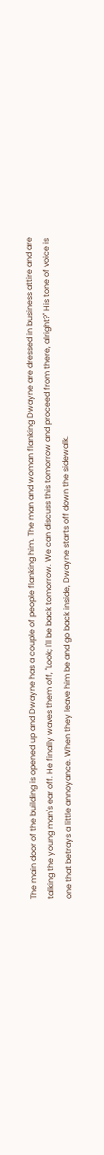The main door of the building is opened up and Dwayne has a couple of people flanking him. The man and woman flanking Dwayne are dressed in business attire and are talking the young man's ear off. He finally waves them off, "Look; I'll be back tomorrow. We can discuss this tomorrow and proceed from there, alright?" His tone of voice is one that betrays a little annoyance. When they leave him be and go back inside, Dwayne starts off down the sidewalk.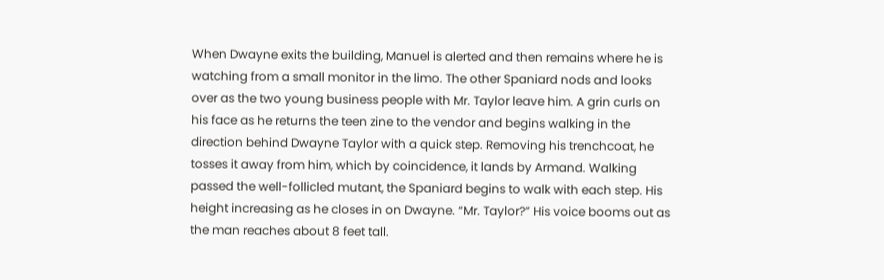When Dwayne exits the building, Manuel is alerted and then remains where he is watching from a small monitor in the limo. The other Spaniard nods and looks over as the two young business people with Mr. Taylor leave him. A grin curls on his face as he returns the teen zine to the vendor and begins walking in the direction behind Dwayne Taylor with a quick step. Removing his trenchcoat, he tosses it away from him, which by coincidence, it lands by Armand. Walking passed the well-follicled mutant, the Spaniard begins to walk with each step. His height increasing as he closes in on Dwayne. “Mr. Taylor?” His voice booms out as the man reaches about 8 feet tall.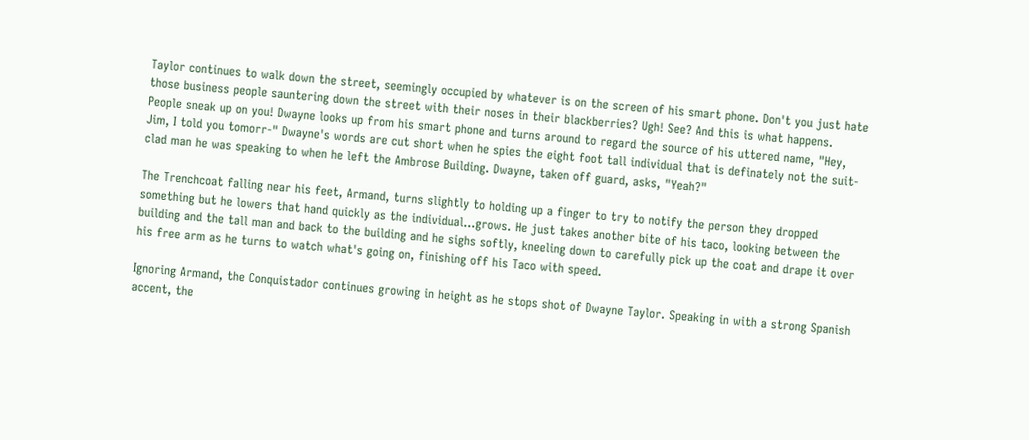Taylor continues to walk down the street, seemingly occupied by whatever is on the screen of his smart phone. Don't you just hate those business people sauntering down the street with their noses in their blackberries? Ugh! See? And this is what happens. People sneak up on you! Dwayne looks up from his smart phone and turns around to regard the source of his uttered name, "Hey, Jim, I told you tomorr-" Dwayne's words are cut short when he spies the eight foot tall individual that is definately not the suit-clad man he was speaking to when he left the Ambrose Building. Dwayne, taken off guard, asks, "Yeah?"

The Trenchcoat falling near his feet, Armand, turns slightly to holding up a finger to try to notify the person they dropped something but he lowers that hand quickly as the individual...grows. He just takes another bite of his taco, looking between the building and the tall man and back to the building and he sighs softly, kneeling down to carefully pick up the coat and drape it over his free arm as he turns to watch what's going on, finishing off his Taco with speed.

Ignoring Armand, the Conquistador continues growing in height as he stops shot of Dwayne Taylor. Speaking in with a strong Spanish accent, the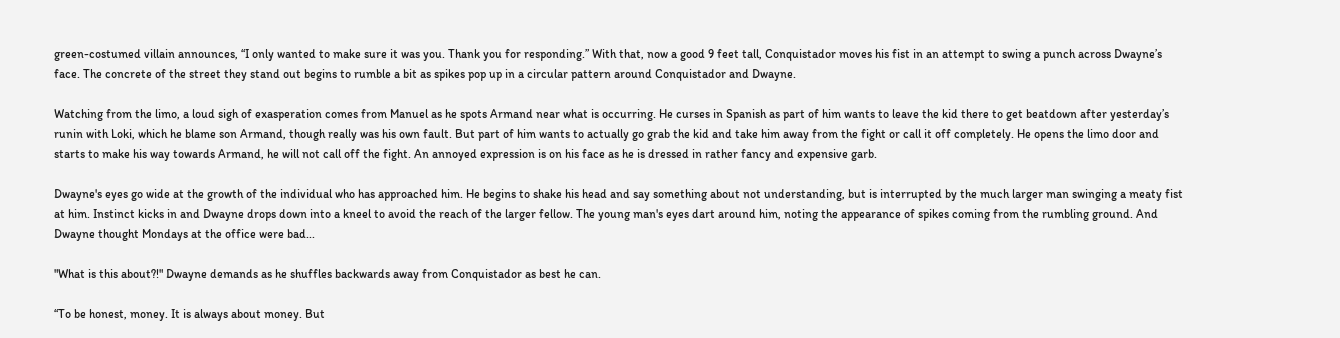green-costumed villain announces, “I only wanted to make sure it was you. Thank you for responding.” With that, now a good 9 feet tall, Conquistador moves his fist in an attempt to swing a punch across Dwayne’s face. The concrete of the street they stand out begins to rumble a bit as spikes pop up in a circular pattern around Conquistador and Dwayne.

Watching from the limo, a loud sigh of exasperation comes from Manuel as he spots Armand near what is occurring. He curses in Spanish as part of him wants to leave the kid there to get beatdown after yesterday’s runin with Loki, which he blame son Armand, though really was his own fault. But part of him wants to actually go grab the kid and take him away from the fight or call it off completely. He opens the limo door and starts to make his way towards Armand, he will not call off the fight. An annoyed expression is on his face as he is dressed in rather fancy and expensive garb.

Dwayne's eyes go wide at the growth of the individual who has approached him. He begins to shake his head and say something about not understanding, but is interrupted by the much larger man swinging a meaty fist at him. Instinct kicks in and Dwayne drops down into a kneel to avoid the reach of the larger fellow. The young man's eyes dart around him, noting the appearance of spikes coming from the rumbling ground. And Dwayne thought Mondays at the office were bad...

"What is this about?!" Dwayne demands as he shuffles backwards away from Conquistador as best he can.

“To be honest, money. It is always about money. But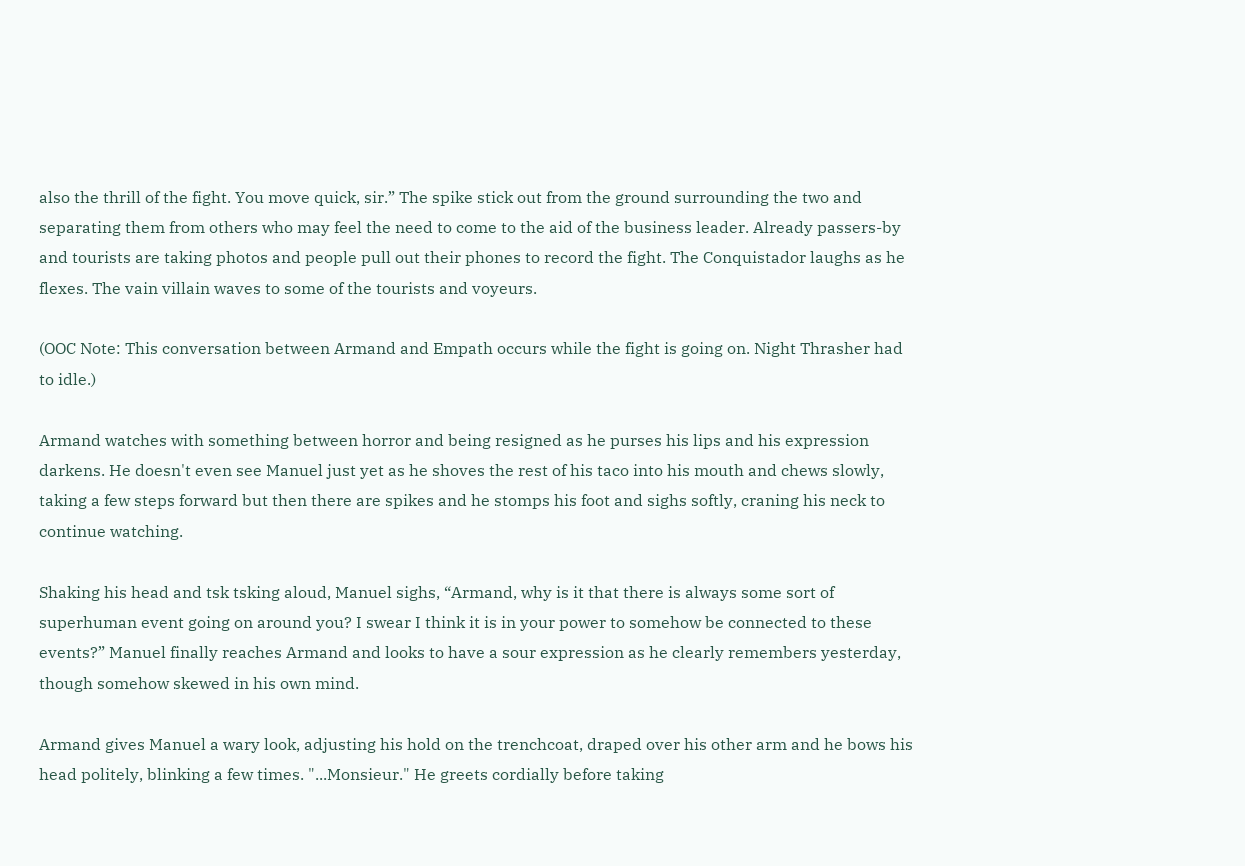also the thrill of the fight. You move quick, sir.” The spike stick out from the ground surrounding the two and separating them from others who may feel the need to come to the aid of the business leader. Already passers-by and tourists are taking photos and people pull out their phones to record the fight. The Conquistador laughs as he flexes. The vain villain waves to some of the tourists and voyeurs.

(OOC Note: This conversation between Armand and Empath occurs while the fight is going on. Night Thrasher had to idle.)

Armand watches with something between horror and being resigned as he purses his lips and his expression darkens. He doesn't even see Manuel just yet as he shoves the rest of his taco into his mouth and chews slowly, taking a few steps forward but then there are spikes and he stomps his foot and sighs softly, craning his neck to continue watching.

Shaking his head and tsk tsking aloud, Manuel sighs, “Armand, why is it that there is always some sort of superhuman event going on around you? I swear I think it is in your power to somehow be connected to these events?” Manuel finally reaches Armand and looks to have a sour expression as he clearly remembers yesterday, though somehow skewed in his own mind.

Armand gives Manuel a wary look, adjusting his hold on the trenchcoat, draped over his other arm and he bows his head politely, blinking a few times. "...Monsieur." He greets cordially before taking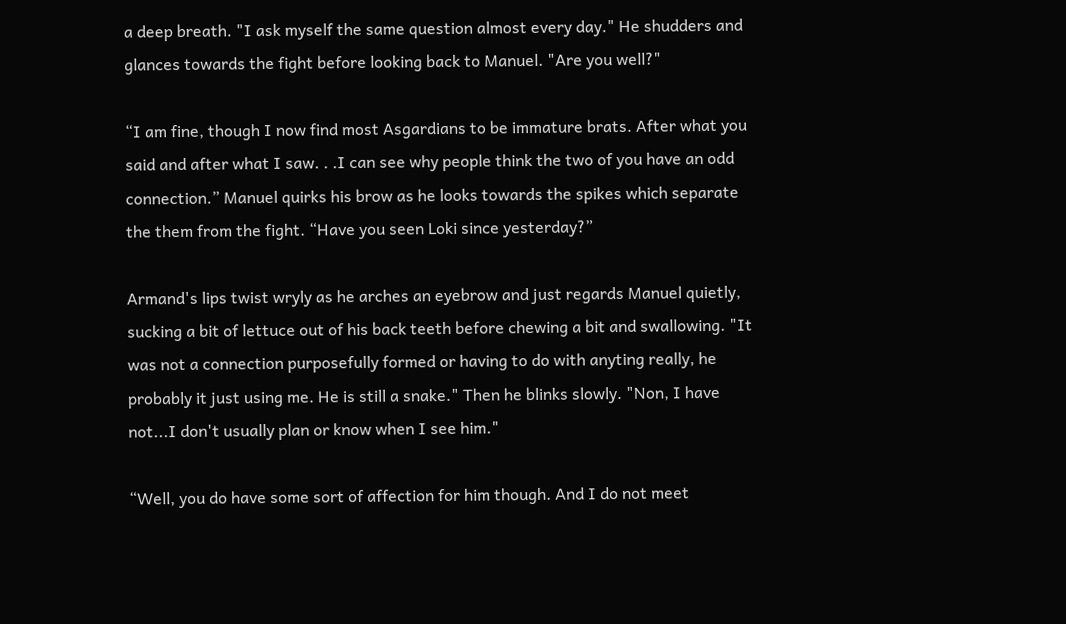a deep breath. "I ask myself the same question almost every day." He shudders and glances towards the fight before looking back to Manuel. "Are you well?"

“I am fine, though I now find most Asgardians to be immature brats. After what you said and after what I saw. . .I can see why people think the two of you have an odd connection.” Manuel quirks his brow as he looks towards the spikes which separate the them from the fight. “Have you seen Loki since yesterday?”

Armand's lips twist wryly as he arches an eyebrow and just regards Manuel quietly, sucking a bit of lettuce out of his back teeth before chewing a bit and swallowing. "It was not a connection purposefully formed or having to do with anyting really, he probably it just using me. He is still a snake." Then he blinks slowly. "Non, I have not...I don't usually plan or know when I see him."

“Well, you do have some sort of affection for him though. And I do not meet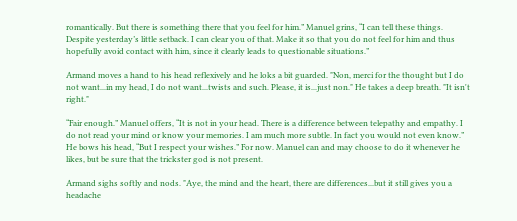romantically. But there is something there that you feel for him.” Manuel grins, “I can tell these things. Despite yesterday’s little setback. I can clear you of that. Make it so that you do not feel for him and thus hopefully avoid contact with him, since it clearly leads to questionable situations.”

Armand moves a hand to his head reflexively and he loks a bit guarded. "Non, merci for the thought but I do not want...in my head, I do not want...twists and such. Please, it is...just non." He takes a deep breath. "It isn't right."

“Fair enough.” Manuel offers, “It is not in your head. There is a difference between telepathy and empathy. I do not read your mind or know your memories. I am much more subtle. In fact you would not even know.” He bows his head, “But I respect your wishes.” For now. Manuel can and may choose to do it whenever he likes, but be sure that the trickster god is not present.

Armand sighs softly and nods. "Aye, the mind and the heart, there are differences...but it still gives you a headache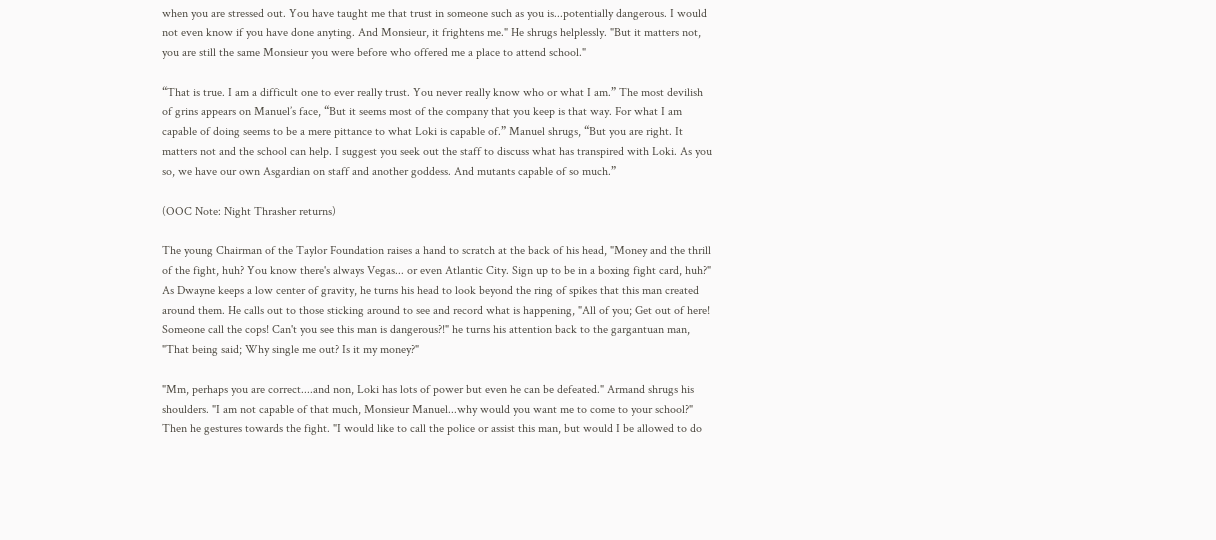when you are stressed out. You have taught me that trust in someone such as you is...potentially dangerous. I would not even know if you have done anyting. And Monsieur, it frightens me." He shrugs helplessly. "But it matters not, you are still the same Monsieur you were before who offered me a place to attend school."

“That is true. I am a difficult one to ever really trust. You never really know who or what I am.” The most devilish of grins appears on Manuel’s face, “But it seems most of the company that you keep is that way. For what I am capable of doing seems to be a mere pittance to what Loki is capable of.” Manuel shrugs, “But you are right. It matters not and the school can help. I suggest you seek out the staff to discuss what has transpired with Loki. As you so, we have our own Asgardian on staff and another goddess. And mutants capable of so much.”

(OOC Note: Night Thrasher returns)

The young Chairman of the Taylor Foundation raises a hand to scratch at the back of his head, "Money and the thrill of the fight, huh? You know there's always Vegas... or even Atlantic City. Sign up to be in a boxing fight card, huh?" As Dwayne keeps a low center of gravity, he turns his head to look beyond the ring of spikes that this man created around them. He calls out to those sticking around to see and record what is happening, "All of you; Get out of here! Someone call the cops! Can't you see this man is dangerous?!" he turns his attention back to the gargantuan man, "That being said; Why single me out? Is it my money?"

"Mm, perhaps you are correct....and non, Loki has lots of power but even he can be defeated." Armand shrugs his shoulders. "I am not capable of that much, Monsieur Manuel...why would you want me to come to your school?" Then he gestures towards the fight. "I would like to call the police or assist this man, but would I be allowed to do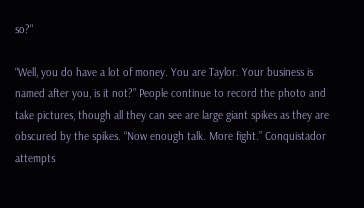so?"

“Well, you do have a lot of money. You are Taylor. Your business is named after you, is it not?” People continue to record the photo and take pictures, though all they can see are large giant spikes as they are obscured by the spikes. “Now enough talk. More fight.” Conquistador attempts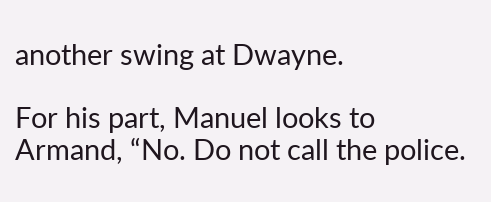another swing at Dwayne.

For his part, Manuel looks to Armand, “No. Do not call the police.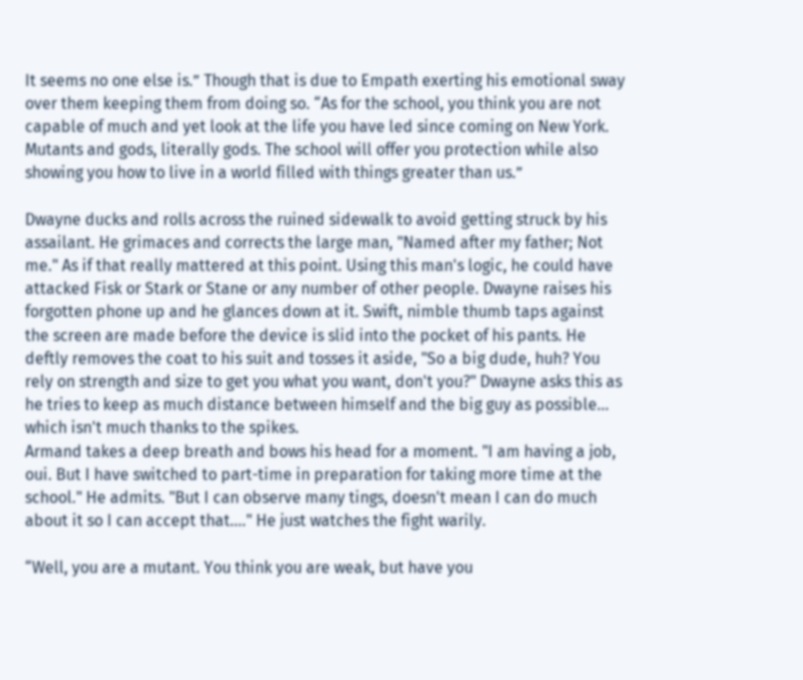It seems no one else is.” Though that is due to Empath exerting his emotional sway over them keeping them from doing so. “As for the school, you think you are not capable of much and yet look at the life you have led since coming on New York. Mutants and gods, literally gods. The school will offer you protection while also showing you how to live in a world filled with things greater than us.”

Dwayne ducks and rolls across the ruined sidewalk to avoid getting struck by his assailant. He grimaces and corrects the large man, "Named after my father; Not me." As if that really mattered at this point. Using this man's logic, he could have attacked Fisk or Stark or Stane or any number of other people. Dwayne raises his forgotten phone up and he glances down at it. Swift, nimble thumb taps against the screen are made before the device is slid into the pocket of his pants. He deftly removes the coat to his suit and tosses it aside, "So a big dude, huh? You rely on strength and size to get you what you want, don't you?" Dwayne asks this as he tries to keep as much distance between himself and the big guy as possible... which isn't much thanks to the spikes.
Armand takes a deep breath and bows his head for a moment. "I am having a job, oui. But I have switched to part-time in preparation for taking more time at the school." He admits. "But I can observe many tings, doesn't mean I can do much about it so I can accept that...." He just watches the fight warily.

“Well, you are a mutant. You think you are weak, but have you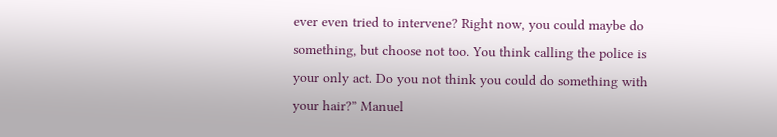ever even tried to intervene? Right now, you could maybe do something, but choose not too. You think calling the police is your only act. Do you not think you could do something with your hair?” Manuel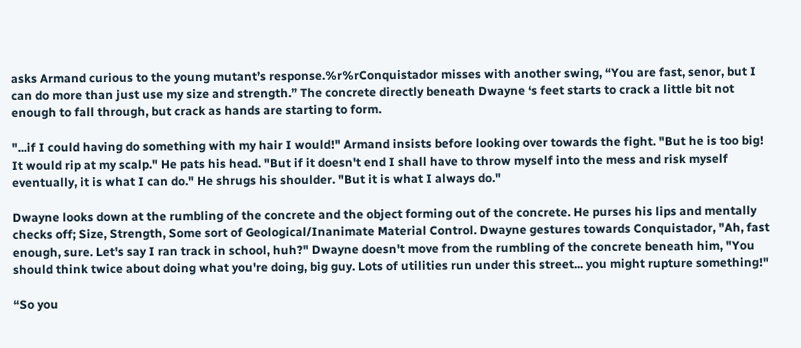asks Armand curious to the young mutant’s response.%r%rConquistador misses with another swing, “You are fast, senor, but I can do more than just use my size and strength.” The concrete directly beneath Dwayne ‘s feet starts to crack a little bit not enough to fall through, but crack as hands are starting to form.

"...if I could having do something with my hair I would!" Armand insists before looking over towards the fight. "But he is too big! It would rip at my scalp." He pats his head. "But if it doesn't end I shall have to throw myself into the mess and risk myself eventually, it is what I can do." He shrugs his shoulder. "But it is what I always do."

Dwayne looks down at the rumbling of the concrete and the object forming out of the concrete. He purses his lips and mentally checks off; Size, Strength, Some sort of Geological/Inanimate Material Control. Dwayne gestures towards Conquistador, "Ah, fast enough, sure. Let's say I ran track in school, huh?" Dwayne doesn't move from the rumbling of the concrete beneath him, "You should think twice about doing what you're doing, big guy. Lots of utilities run under this street... you might rupture something!"

“So you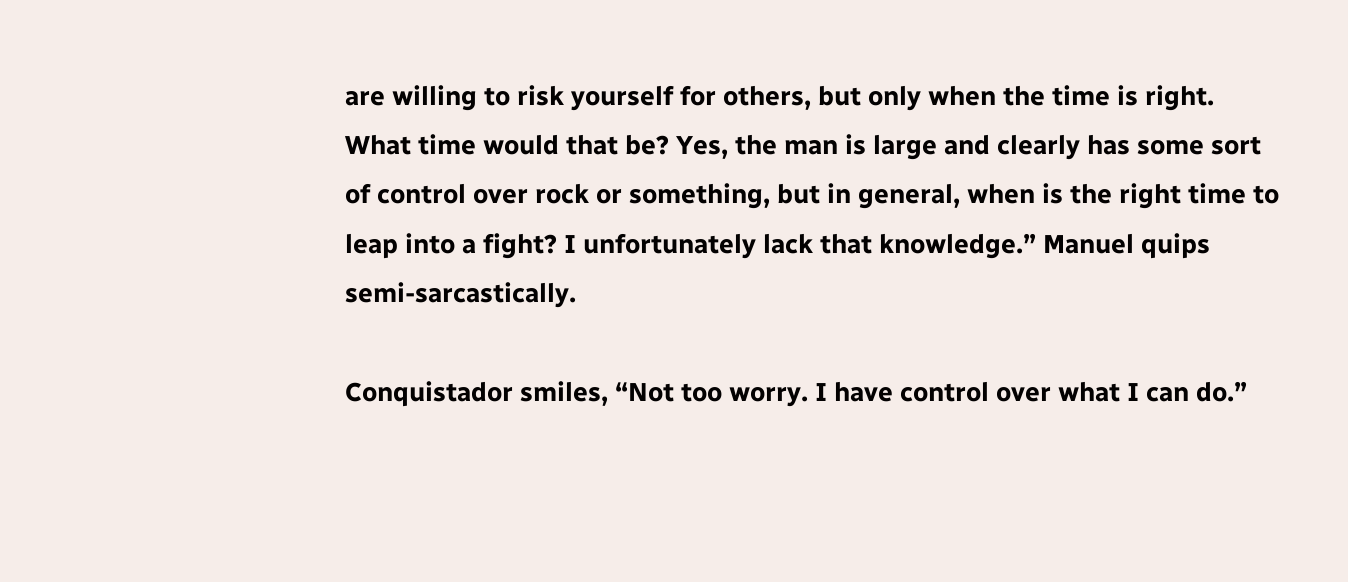are willing to risk yourself for others, but only when the time is right. What time would that be? Yes, the man is large and clearly has some sort of control over rock or something, but in general, when is the right time to leap into a fight? I unfortunately lack that knowledge.” Manuel quips semi-sarcastically.

Conquistador smiles, “Not too worry. I have control over what I can do.”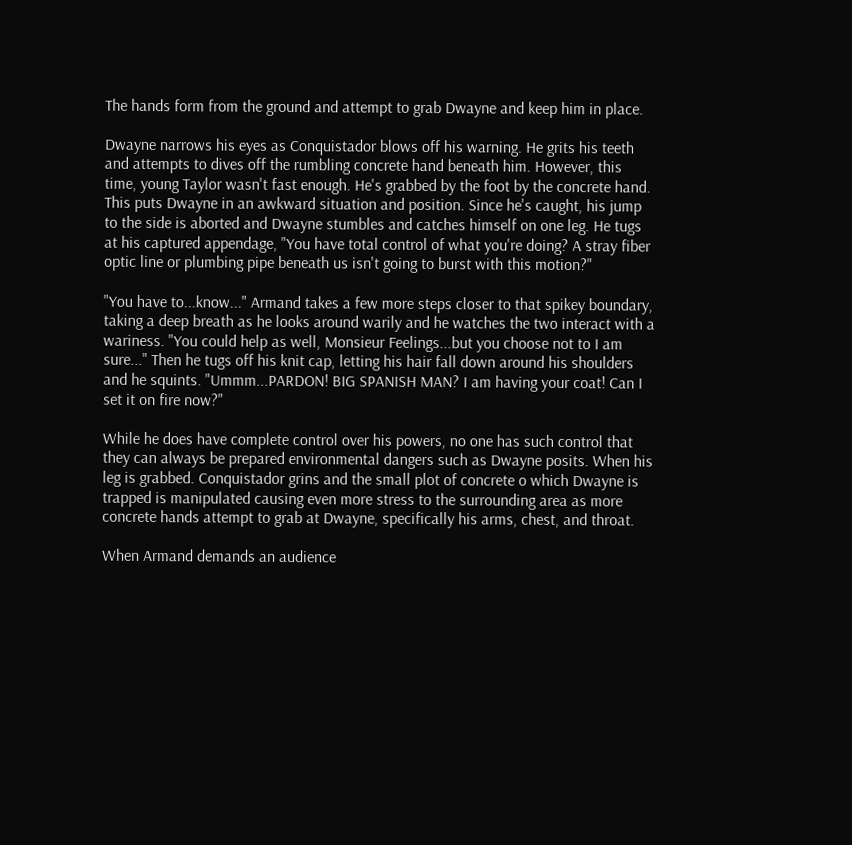The hands form from the ground and attempt to grab Dwayne and keep him in place.

Dwayne narrows his eyes as Conquistador blows off his warning. He grits his teeth and attempts to dives off the rumbling concrete hand beneath him. However, this time, young Taylor wasn't fast enough. He's grabbed by the foot by the concrete hand. This puts Dwayne in an awkward situation and position. Since he's caught, his jump to the side is aborted and Dwayne stumbles and catches himself on one leg. He tugs at his captured appendage, "You have total control of what you're doing? A stray fiber optic line or plumbing pipe beneath us isn't going to burst with this motion?"

"You have to...know..." Armand takes a few more steps closer to that spikey boundary, taking a deep breath as he looks around warily and he watches the two interact with a wariness. "You could help as well, Monsieur Feelings...but you choose not to I am sure..." Then he tugs off his knit cap, letting his hair fall down around his shoulders and he squints. "Ummm...PARDON! BIG SPANISH MAN? I am having your coat! Can I set it on fire now?"

While he does have complete control over his powers, no one has such control that they can always be prepared environmental dangers such as Dwayne posits. When his leg is grabbed. Conquistador grins and the small plot of concrete o which Dwayne is trapped is manipulated causing even more stress to the surrounding area as more concrete hands attempt to grab at Dwayne, specifically his arms, chest, and throat.

When Armand demands an audience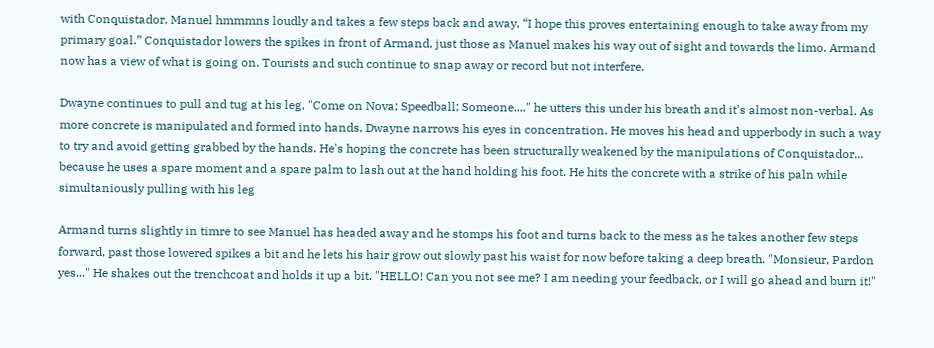with Conquistador, Manuel hmmmns loudly and takes a few steps back and away, “I hope this proves entertaining enough to take away from my primary goal.” Conquistador lowers the spikes in front of Armand, just those as Manuel makes his way out of sight and towards the limo. Armand now has a view of what is going on. Tourists and such continue to snap away or record but not interfere.

Dwayne continues to pull and tug at his leg, "Come on Nova; Speedball; Someone...." he utters this under his breath and it's almost non-verbal. As more concrete is manipulated and formed into hands, Dwayne narrows his eyes in concentration. He moves his head and upperbody in such a way to try and avoid getting grabbed by the hands. He's hoping the concrete has been structurally weakened by the manipulations of Conquistador... because he uses a spare moment and a spare palm to lash out at the hand holding his foot. He hits the concrete with a strike of his paln while simultaniously pulling with his leg

Armand turns slightly in timre to see Manuel has headed away and he stomps his foot and turns back to the mess as he takes another few steps forward, past those lowered spikes a bit and he lets his hair grow out slowly past his waist for now before taking a deep breath. "Monsieur, Pardon yes..." He shakes out the trenchcoat and holds it up a bit. "HELLO! Can you not see me? I am needing your feedback, or I will go ahead and burn it!"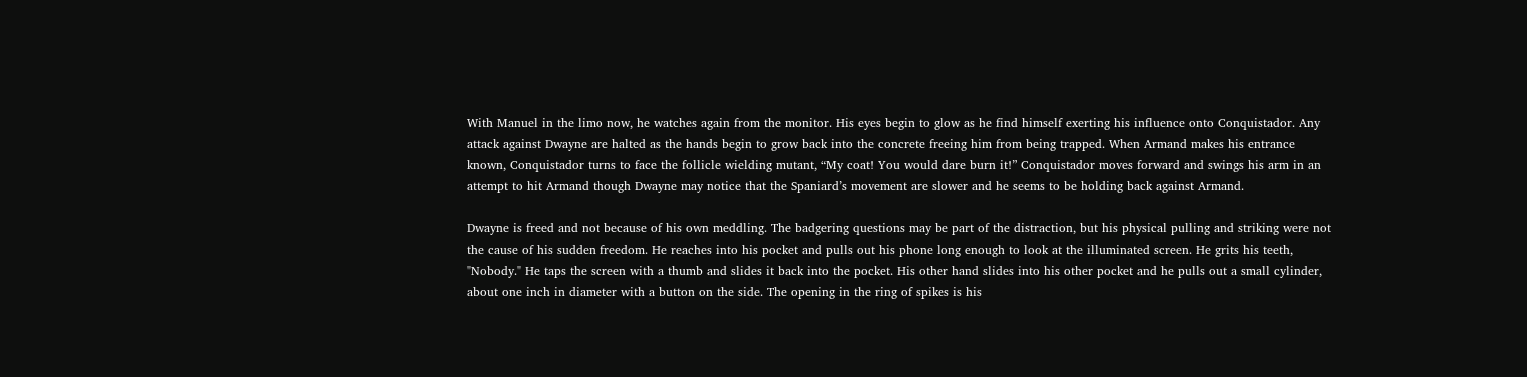With Manuel in the limo now, he watches again from the monitor. His eyes begin to glow as he find himself exerting his influence onto Conquistador. Any attack against Dwayne are halted as the hands begin to grow back into the concrete freeing him from being trapped. When Armand makes his entrance known, Conquistador turns to face the follicle wielding mutant, “My coat! You would dare burn it!” Conquistador moves forward and swings his arm in an attempt to hit Armand though Dwayne may notice that the Spaniard’s movement are slower and he seems to be holding back against Armand.

Dwayne is freed and not because of his own meddling. The badgering questions may be part of the distraction, but his physical pulling and striking were not the cause of his sudden freedom. He reaches into his pocket and pulls out his phone long enough to look at the illuminated screen. He grits his teeth, "Nobody." He taps the screen with a thumb and slides it back into the pocket. His other hand slides into his other pocket and he pulls out a small cylinder, about one inch in diameter with a button on the side. The opening in the ring of spikes is his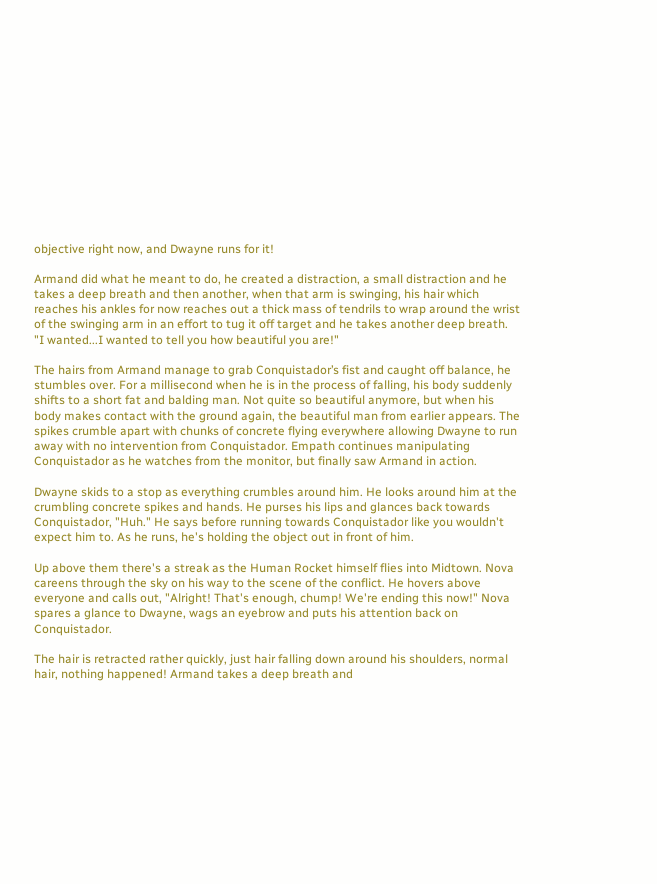objective right now, and Dwayne runs for it!

Armand did what he meant to do, he created a distraction, a small distraction and he takes a deep breath and then another, when that arm is swinging, his hair which reaches his ankles for now reaches out a thick mass of tendrils to wrap around the wrist of the swinging arm in an effort to tug it off target and he takes another deep breath. "I wanted...I wanted to tell you how beautiful you are!"

The hairs from Armand manage to grab Conquistador’s fist and caught off balance, he stumbles over. For a millisecond when he is in the process of falling, his body suddenly shifts to a short fat and balding man. Not quite so beautiful anymore, but when his body makes contact with the ground again, the beautiful man from earlier appears. The spikes crumble apart with chunks of concrete flying everywhere allowing Dwayne to run away with no intervention from Conquistador. Empath continues manipulating Conquistador as he watches from the monitor, but finally saw Armand in action.

Dwayne skids to a stop as everything crumbles around him. He looks around him at the crumbling concrete spikes and hands. He purses his lips and glances back towards Conquistador, "Huh." He says before running towards Conquistador like you wouldn't expect him to. As he runs, he's holding the object out in front of him.

Up above them there's a streak as the Human Rocket himself flies into Midtown. Nova careens through the sky on his way to the scene of the conflict. He hovers above everyone and calls out, "Alright! That's enough, chump! We're ending this now!" Nova spares a glance to Dwayne, wags an eyebrow and puts his attention back on Conquistador.

The hair is retracted rather quickly, just hair falling down around his shoulders, normal hair, nothing happened! Armand takes a deep breath and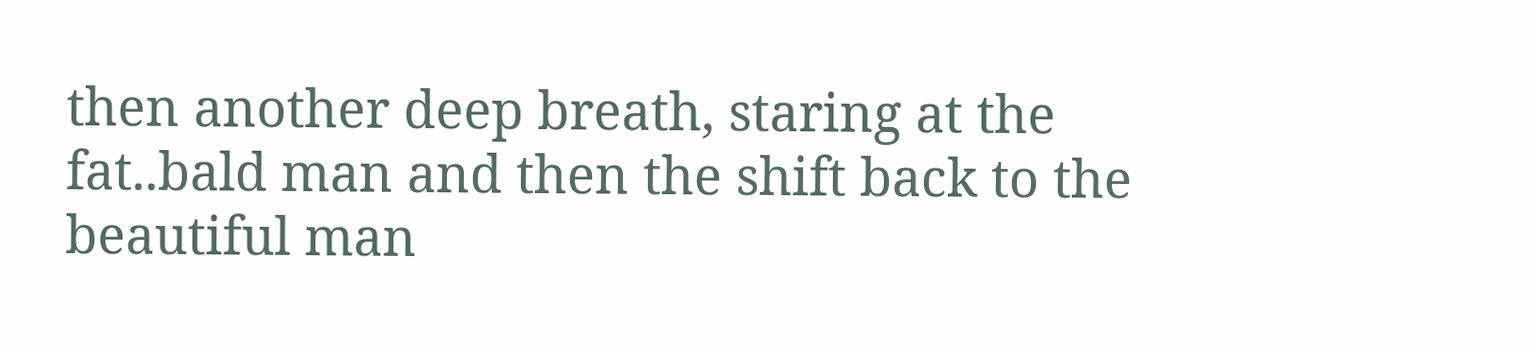then another deep breath, staring at the fat..bald man and then the shift back to the beautiful man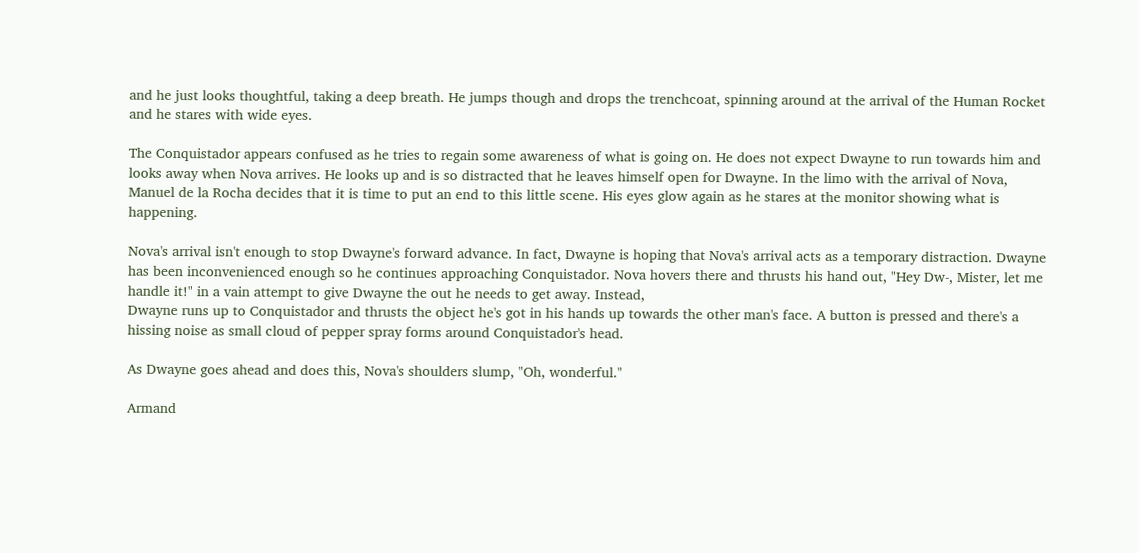and he just looks thoughtful, taking a deep breath. He jumps though and drops the trenchcoat, spinning around at the arrival of the Human Rocket and he stares with wide eyes.

The Conquistador appears confused as he tries to regain some awareness of what is going on. He does not expect Dwayne to run towards him and looks away when Nova arrives. He looks up and is so distracted that he leaves himself open for Dwayne. In the limo with the arrival of Nova, Manuel de la Rocha decides that it is time to put an end to this little scene. His eyes glow again as he stares at the monitor showing what is happening.

Nova's arrival isn't enough to stop Dwayne's forward advance. In fact, Dwayne is hoping that Nova's arrival acts as a temporary distraction. Dwayne has been inconvenienced enough so he continues approaching Conquistador. Nova hovers there and thrusts his hand out, "Hey Dw-, Mister, let me handle it!" in a vain attempt to give Dwayne the out he needs to get away. Instead,
Dwayne runs up to Conquistador and thrusts the object he's got in his hands up towards the other man's face. A button is pressed and there's a hissing noise as small cloud of pepper spray forms around Conquistador's head.

As Dwayne goes ahead and does this, Nova's shoulders slump, "Oh, wonderful."

Armand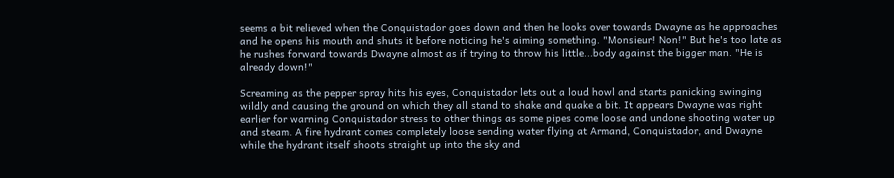seems a bit relieved when the Conquistador goes down and then he looks over towards Dwayne as he approaches and he opens his mouth and shuts it before noticing he's aiming something. "Monsieur! Non!" But he's too late as he rushes forward towards Dwayne almost as if trying to throw his little...body against the bigger man. "He is already down!"

Screaming as the pepper spray hits his eyes, Conquistador lets out a loud howl and starts panicking swinging wildly and causing the ground on which they all stand to shake and quake a bit. It appears Dwayne was right earlier for warning Conquistador stress to other things as some pipes come loose and undone shooting water up and steam. A fire hydrant comes completely loose sending water flying at Armand, Conquistador, and Dwayne while the hydrant itself shoots straight up into the sky and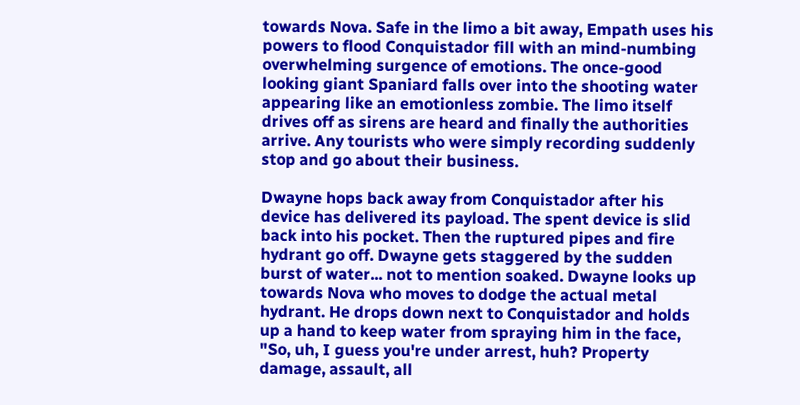towards Nova. Safe in the limo a bit away, Empath uses his powers to flood Conquistador fill with an mind-numbing overwhelming surgence of emotions. The once-good looking giant Spaniard falls over into the shooting water appearing like an emotionless zombie. The limo itself drives off as sirens are heard and finally the authorities arrive. Any tourists who were simply recording suddenly stop and go about their business.

Dwayne hops back away from Conquistador after his device has delivered its payload. The spent device is slid back into his pocket. Then the ruptured pipes and fire hydrant go off. Dwayne gets staggered by the sudden burst of water... not to mention soaked. Dwayne looks up towards Nova who moves to dodge the actual metal hydrant. He drops down next to Conquistador and holds up a hand to keep water from spraying him in the face, "So, uh, I guess you're under arrest, huh? Property damage, assault, all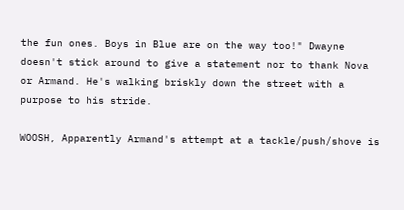the fun ones. Boys in Blue are on the way too!" Dwayne doesn't stick around to give a statement nor to thank Nova or Armand. He's walking briskly down the street with a purpose to his stride.

WOOSH, Apparently Armand's attempt at a tackle/push/shove is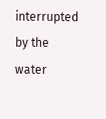interrupted by the water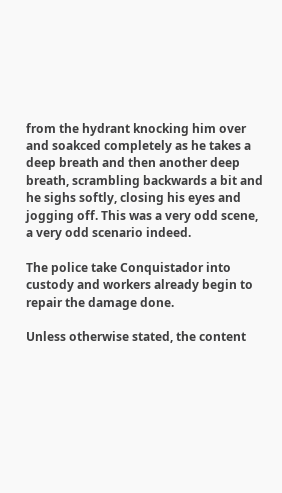from the hydrant knocking him over and soakced completely as he takes a deep breath and then another deep breath, scrambling backwards a bit and he sighs softly, closing his eyes and jogging off. This was a very odd scene, a very odd scenario indeed.

The police take Conquistador into custody and workers already begin to repair the damage done.

Unless otherwise stated, the content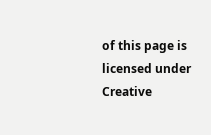of this page is licensed under Creative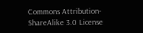Commons Attribution-ShareAlike 3.0 License